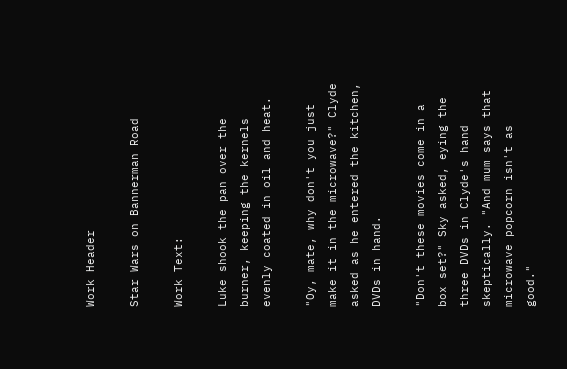Work Header

Star Wars on Bannerman Road

Work Text:

Luke shook the pan over the burner, keeping the kernels evenly coated in oil and heat.

"Oy, mate, why don't you just make it in the microwave?" Clyde asked as he entered the kitchen, DVDs in hand.

"Don't these movies come in a box set?" Sky asked, eying the three DVDs in Clyde's hand skeptically. "And mum says that microwave popcorn isn't as good."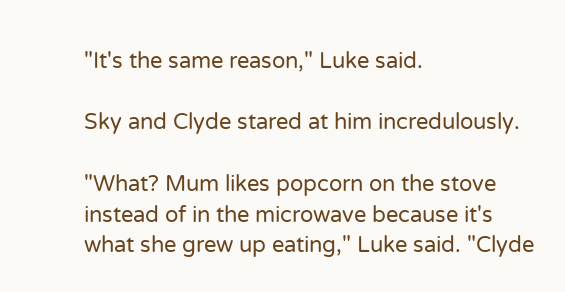"It's the same reason," Luke said.

Sky and Clyde stared at him incredulously.

"What? Mum likes popcorn on the stove instead of in the microwave because it's what she grew up eating," Luke said. "Clyde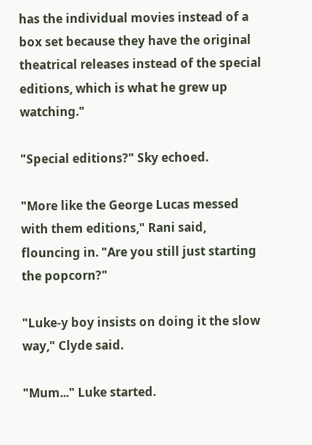has the individual movies instead of a box set because they have the original theatrical releases instead of the special editions, which is what he grew up watching."

"Special editions?" Sky echoed.

"More like the George Lucas messed with them editions," Rani said, flouncing in. "Are you still just starting the popcorn?"

"Luke-y boy insists on doing it the slow way," Clyde said.

"Mum..." Luke started.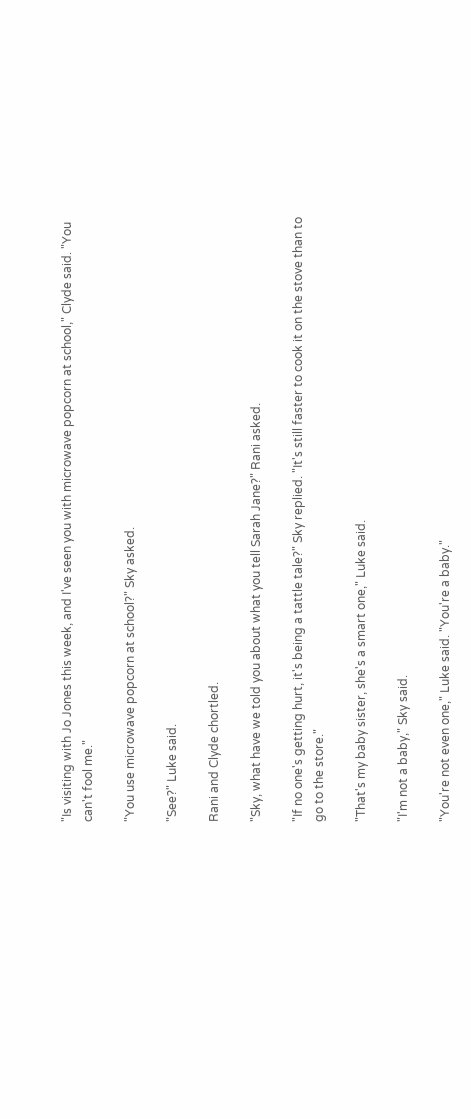"Is visiting with Jo Jones this week, and I've seen you with microwave popcorn at school," Clyde said. "You can't fool me."

"You use microwave popcorn at school?" Sky asked.

"See?" Luke said.

Rani and Clyde chortled.

"Sky, what have we told you about what you tell Sarah Jane?" Rani asked.

"If no one's getting hurt, it's being a tattle tale?" Sky replied. "It's still faster to cook it on the stove than to go to the store."

"That's my baby sister, she's a smart one," Luke said.

"I'm not a baby," Sky said.

"You're not even one," Luke said. "You're a baby."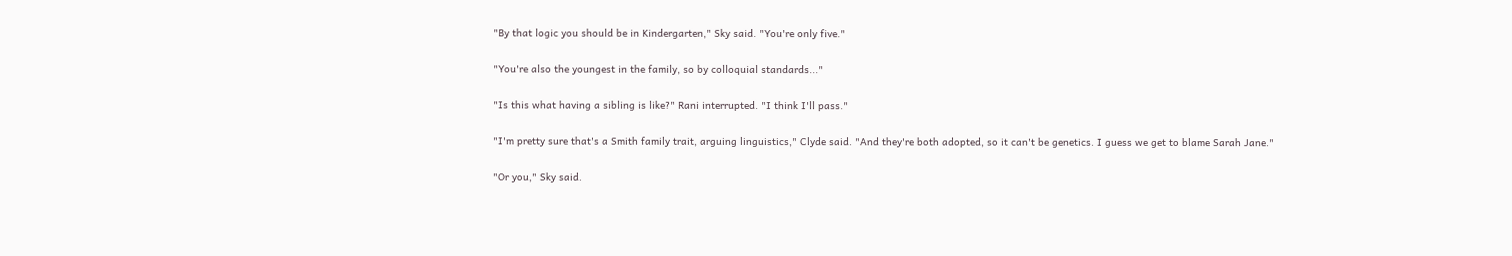"By that logic you should be in Kindergarten," Sky said. "You're only five."

"You're also the youngest in the family, so by colloquial standards..."

"Is this what having a sibling is like?" Rani interrupted. "I think I'll pass."

"I'm pretty sure that's a Smith family trait, arguing linguistics," Clyde said. "And they're both adopted, so it can't be genetics. I guess we get to blame Sarah Jane."

"Or you," Sky said.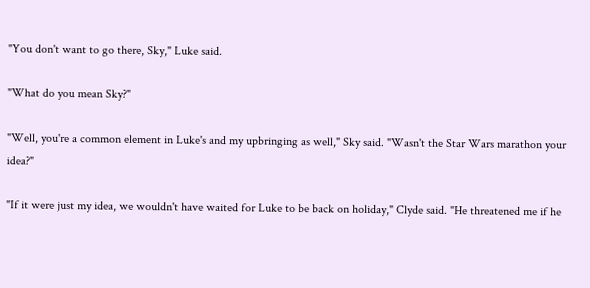"You don't want to go there, Sky," Luke said.

"What do you mean Sky?"

"Well, you're a common element in Luke's and my upbringing as well," Sky said. "Wasn't the Star Wars marathon your idea?"

"If it were just my idea, we wouldn't have waited for Luke to be back on holiday," Clyde said. "He threatened me if he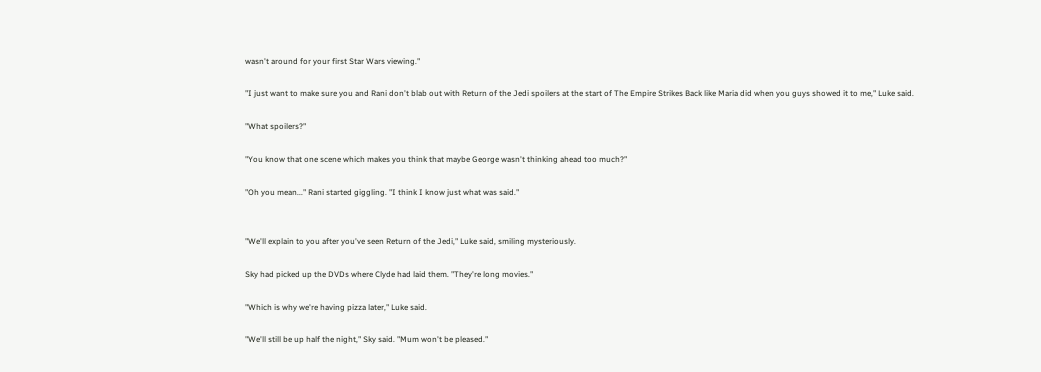wasn't around for your first Star Wars viewing."

"I just want to make sure you and Rani don't blab out with Return of the Jedi spoilers at the start of The Empire Strikes Back like Maria did when you guys showed it to me," Luke said.

"What spoilers?"

"You know that one scene which makes you think that maybe George wasn't thinking ahead too much?"

"Oh you mean..." Rani started giggling. "I think I know just what was said."


"We'll explain to you after you've seen Return of the Jedi," Luke said, smiling mysteriously.

Sky had picked up the DVDs where Clyde had laid them. "They're long movies."

"Which is why we're having pizza later," Luke said.

"We'll still be up half the night," Sky said. "Mum won't be pleased."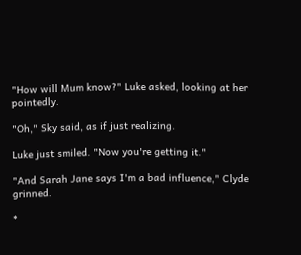"How will Mum know?" Luke asked, looking at her pointedly.

"Oh," Sky said, as if just realizing.

Luke just smiled. "Now you're getting it."

"And Sarah Jane says I'm a bad influence," Clyde grinned.

*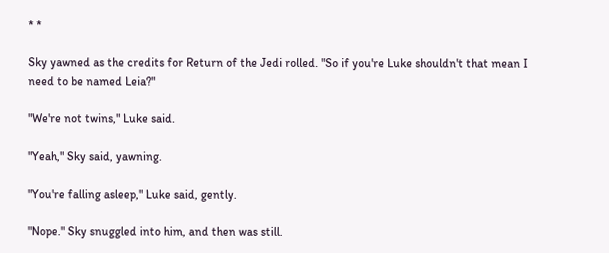* *

Sky yawned as the credits for Return of the Jedi rolled. "So if you're Luke shouldn't that mean I need to be named Leia?"

"We're not twins," Luke said.

"Yeah," Sky said, yawning.

"You're falling asleep," Luke said, gently.

"Nope." Sky snuggled into him, and then was still.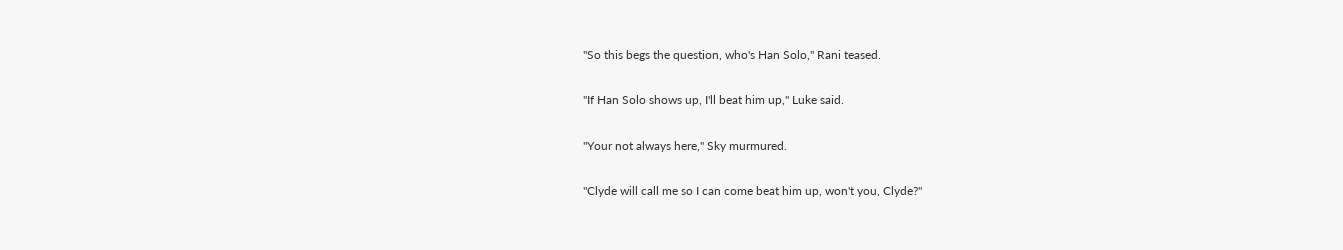"So this begs the question, who's Han Solo," Rani teased.

"If Han Solo shows up, I'll beat him up," Luke said.

"Your not always here," Sky murmured.

"Clyde will call me so I can come beat him up, won't you, Clyde?"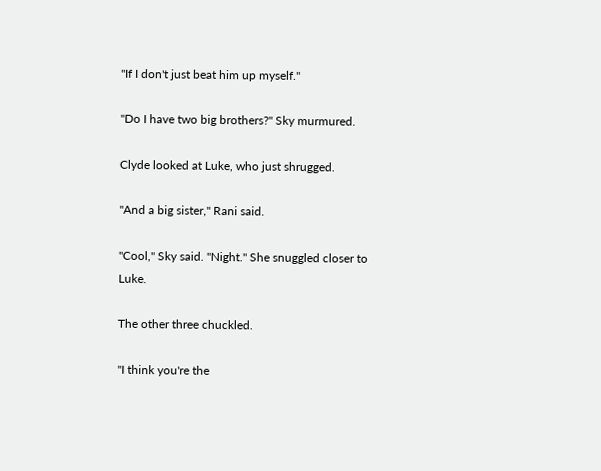"If I don't just beat him up myself."

"Do I have two big brothers?" Sky murmured.

Clyde looked at Luke, who just shrugged.

"And a big sister," Rani said.

"Cool," Sky said. "Night." She snuggled closer to Luke.

The other three chuckled.

"I think you're the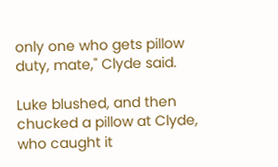only one who gets pillow duty, mate," Clyde said.

Luke blushed, and then chucked a pillow at Clyde, who caught it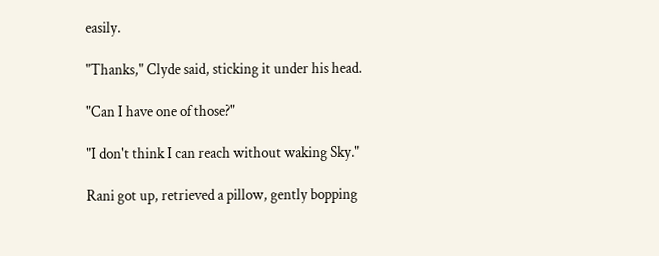easily.

"Thanks," Clyde said, sticking it under his head.

"Can I have one of those?"

"I don't think I can reach without waking Sky."

Rani got up, retrieved a pillow, gently bopping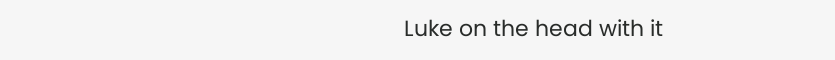Luke on the head with it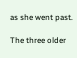as she went past.

The three older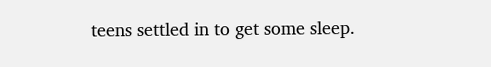teens settled in to get some sleep.